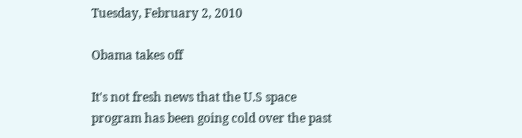Tuesday, February 2, 2010

Obama takes off

It's not fresh news that the U.S space program has been going cold over the past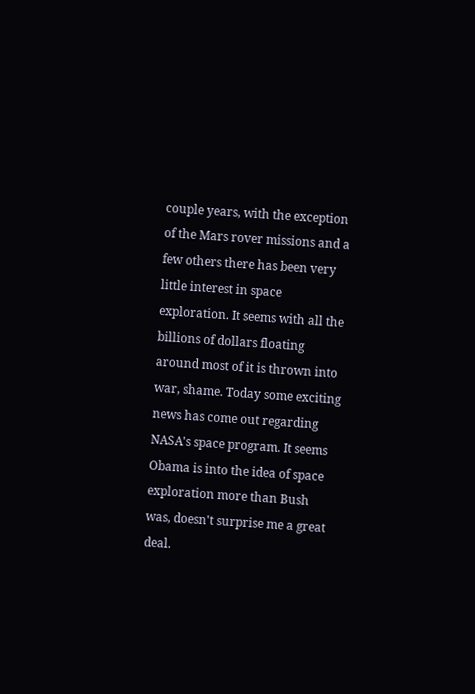couple years, with the exception of the Mars rover missions and a few others there has been very little interest in space exploration. It seems with all the billions of dollars floating around most of it is thrown into war, shame. Today some exciting news has come out regarding NASA's space program. It seems Obama is into the idea of space exploration more than Bush was, doesn't surprise me a great deal.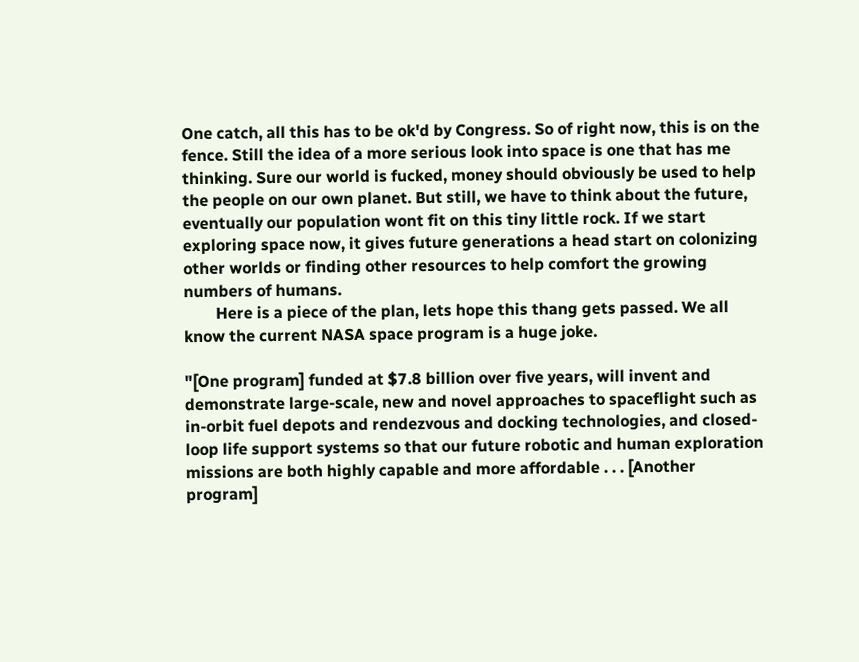One catch, all this has to be ok'd by Congress. So of right now, this is on the fence. Still the idea of a more serious look into space is one that has me thinking. Sure our world is fucked, money should obviously be used to help the people on our own planet. But still, we have to think about the future, eventually our population wont fit on this tiny little rock. If we start exploring space now, it gives future generations a head start on colonizing other worlds or finding other resources to help comfort the growing numbers of humans.
        Here is a piece of the plan, lets hope this thang gets passed. We all know the current NASA space program is a huge joke.

"[One program] funded at $7.8 billion over five years, will invent and demonstrate large-scale, new and novel approaches to spaceflight such as in-orbit fuel depots and rendezvous and docking technologies, and closed-loop life support systems so that our future robotic and human exploration missions are both highly capable and more affordable . . . [Another program]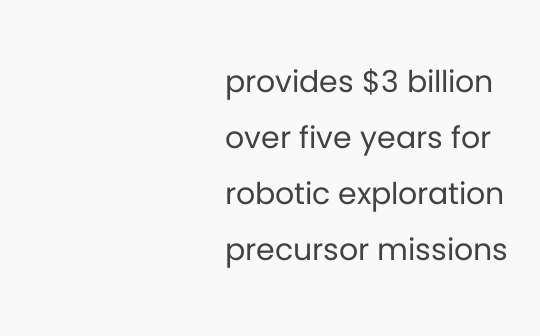provides $3 billion over five years for robotic exploration precursor missions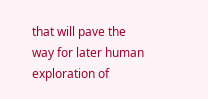that will pave the way for later human exploration of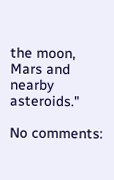the moon, Mars and nearby asteroids."

No comments: